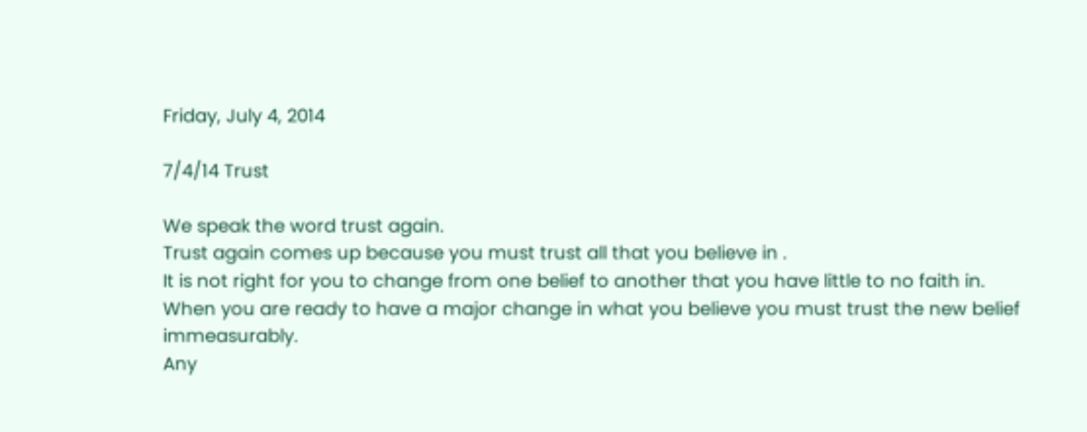Friday, July 4, 2014

7/4/14 Trust

We speak the word trust again.
Trust again comes up because you must trust all that you believe in .
It is not right for you to change from one belief to another that you have little to no faith in.
When you are ready to have a major change in what you believe you must trust the new belief immeasurably.
Any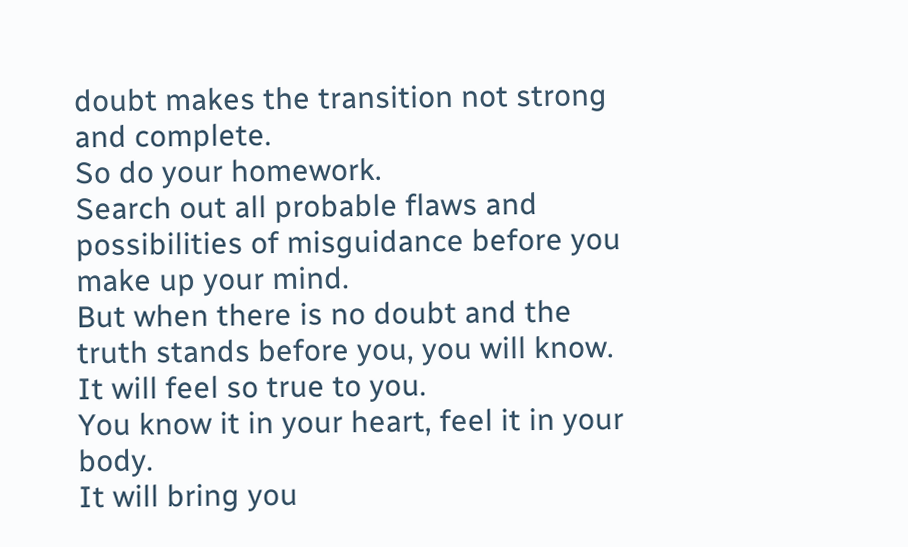doubt makes the transition not strong and complete.
So do your homework.
Search out all probable flaws and possibilities of misguidance before you make up your mind.
But when there is no doubt and the truth stands before you, you will know.
It will feel so true to you.
You know it in your heart, feel it in your body.
It will bring you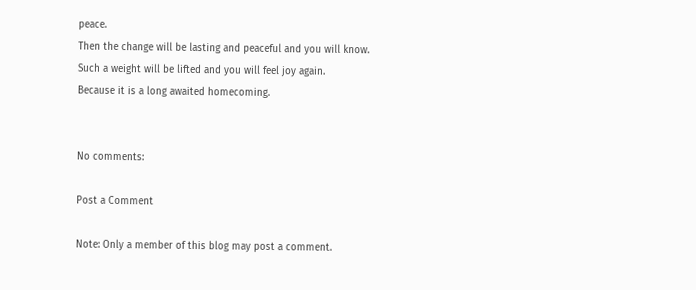peace.
Then the change will be lasting and peaceful and you will know.
Such a weight will be lifted and you will feel joy again.
Because it is a long awaited homecoming.


No comments:

Post a Comment

Note: Only a member of this blog may post a comment.